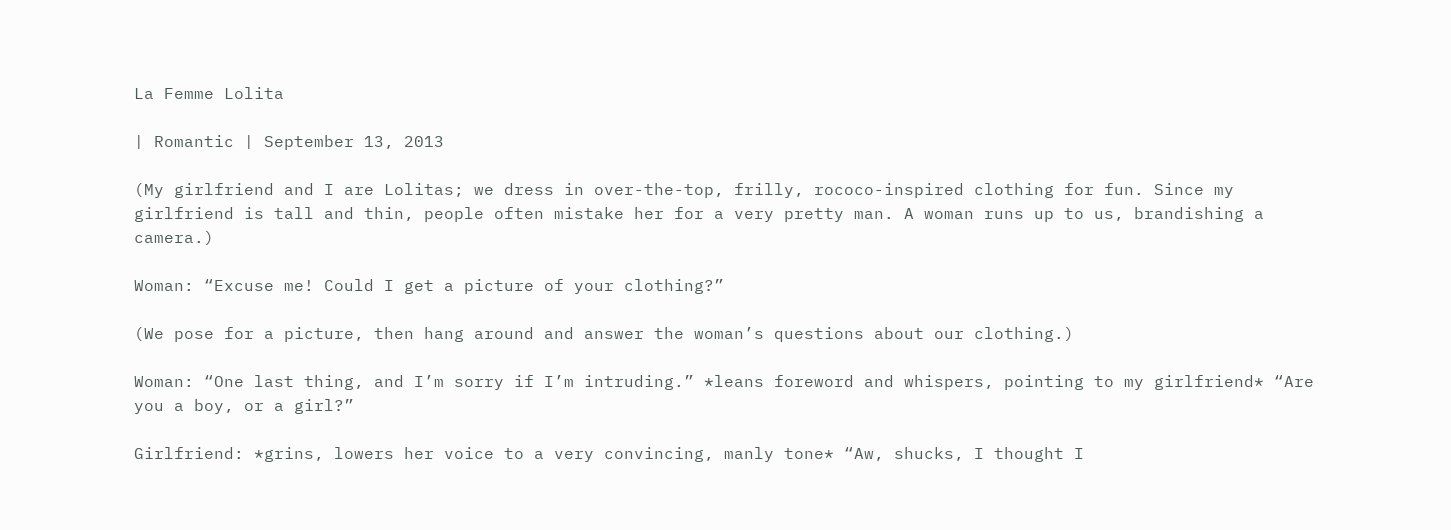La Femme Lolita

| Romantic | September 13, 2013

(My girlfriend and I are Lolitas; we dress in over-the-top, frilly, rococo-inspired clothing for fun. Since my girlfriend is tall and thin, people often mistake her for a very pretty man. A woman runs up to us, brandishing a camera.)

Woman: “Excuse me! Could I get a picture of your clothing?”

(We pose for a picture, then hang around and answer the woman’s questions about our clothing.)

Woman: “One last thing, and I’m sorry if I’m intruding.” *leans foreword and whispers, pointing to my girlfriend* “Are you a boy, or a girl?”

Girlfriend: *grins, lowers her voice to a very convincing, manly tone* “Aw, shucks, I thought I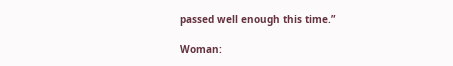passed well enough this time.”

Woman: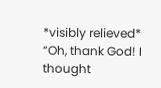*visibly relieved* “Oh, thank God! I thought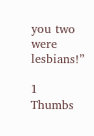you two were lesbians!”

1 Thumbs